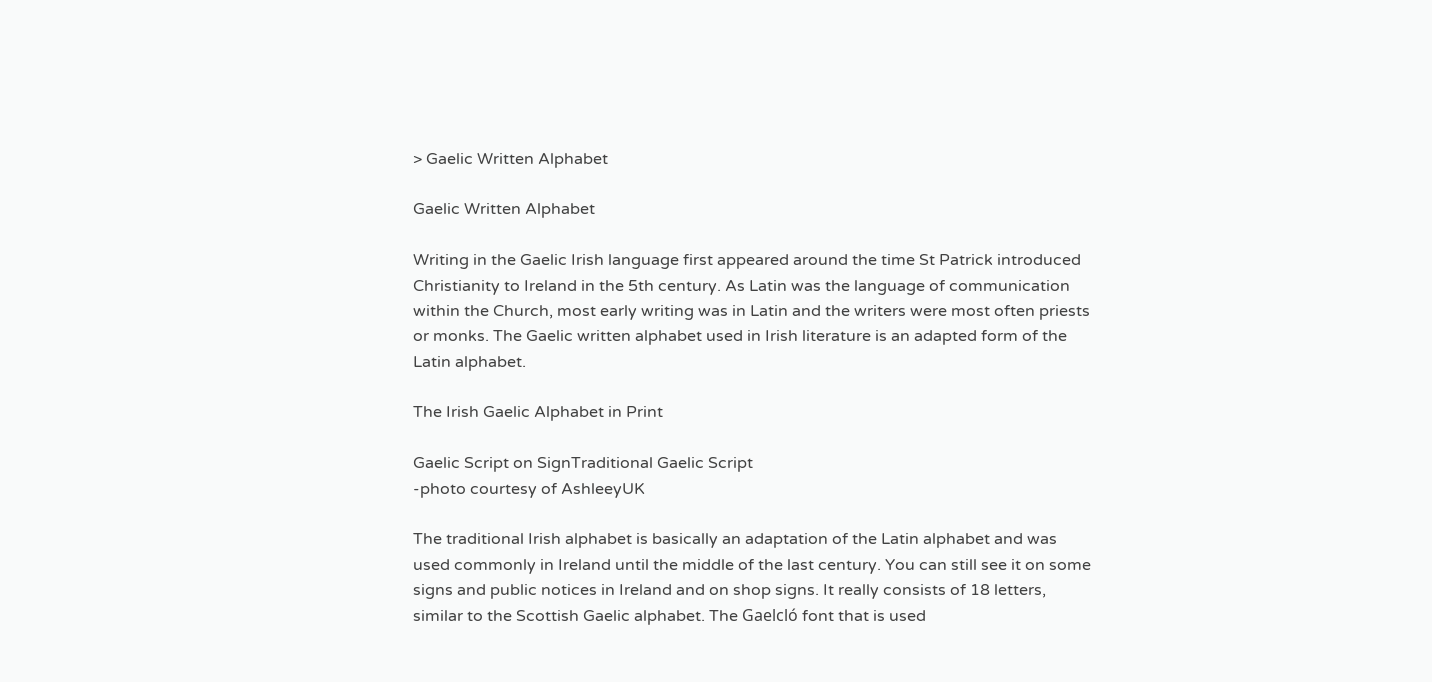> Gaelic Written Alphabet

Gaelic Written Alphabet

Writing in the Gaelic Irish language first appeared around the time St Patrick introduced Christianity to Ireland in the 5th century. As Latin was the language of communication within the Church, most early writing was in Latin and the writers were most often priests or monks. The Gaelic written alphabet used in Irish literature is an adapted form of the Latin alphabet.

The Irish Gaelic Alphabet in Print

Gaelic Script on SignTraditional Gaelic Script
-photo courtesy of AshleeyUK

The traditional Irish alphabet is basically an adaptation of the Latin alphabet and was used commonly in Ireland until the middle of the last century. You can still see it on some signs and public notices in Ireland and on shop signs. It really consists of 18 letters, similar to the Scottish Gaelic alphabet. The Gaelcló font that is used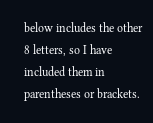below includes the other 8 letters, so I have included them in parentheses or brackets.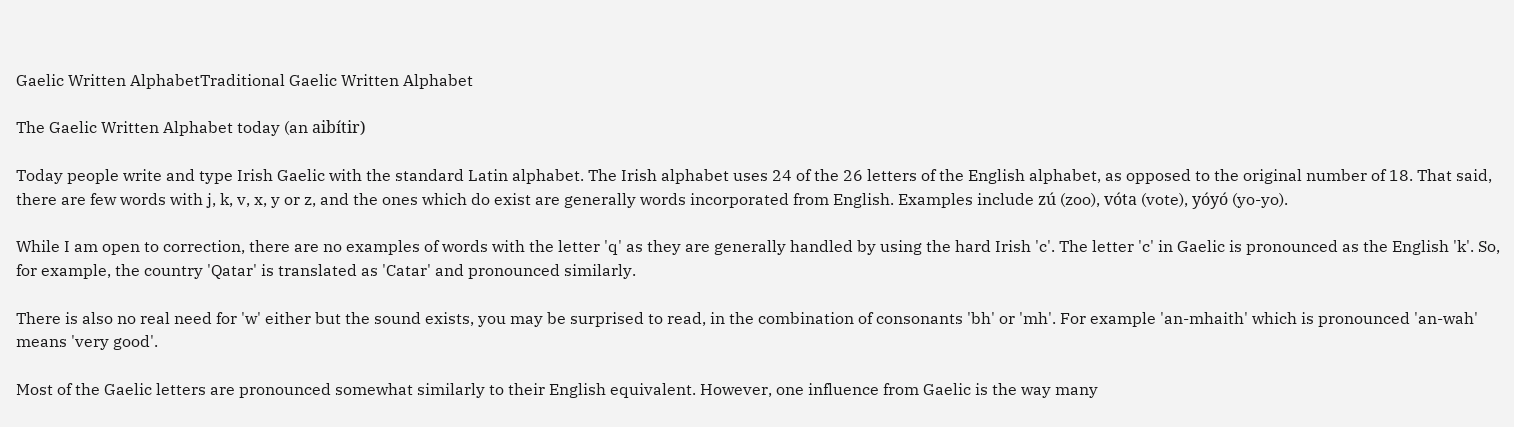Gaelic Written AlphabetTraditional Gaelic Written Alphabet

The Gaelic Written Alphabet today (an aibítir)

Today people write and type Irish Gaelic with the standard Latin alphabet. The Irish alphabet uses 24 of the 26 letters of the English alphabet, as opposed to the original number of 18. That said, there are few words with j, k, v, x, y or z, and the ones which do exist are generally words incorporated from English. Examples include zú (zoo), vóta (vote), yóyó (yo-yo).

While I am open to correction, there are no examples of words with the letter 'q' as they are generally handled by using the hard Irish 'c'. The letter 'c' in Gaelic is pronounced as the English 'k'. So, for example, the country 'Qatar' is translated as 'Catar' and pronounced similarly.

There is also no real need for 'w' either but the sound exists, you may be surprised to read, in the combination of consonants 'bh' or 'mh'. For example 'an-mhaith' which is pronounced 'an-wah' means 'very good'.

Most of the Gaelic letters are pronounced somewhat similarly to their English equivalent. However, one influence from Gaelic is the way many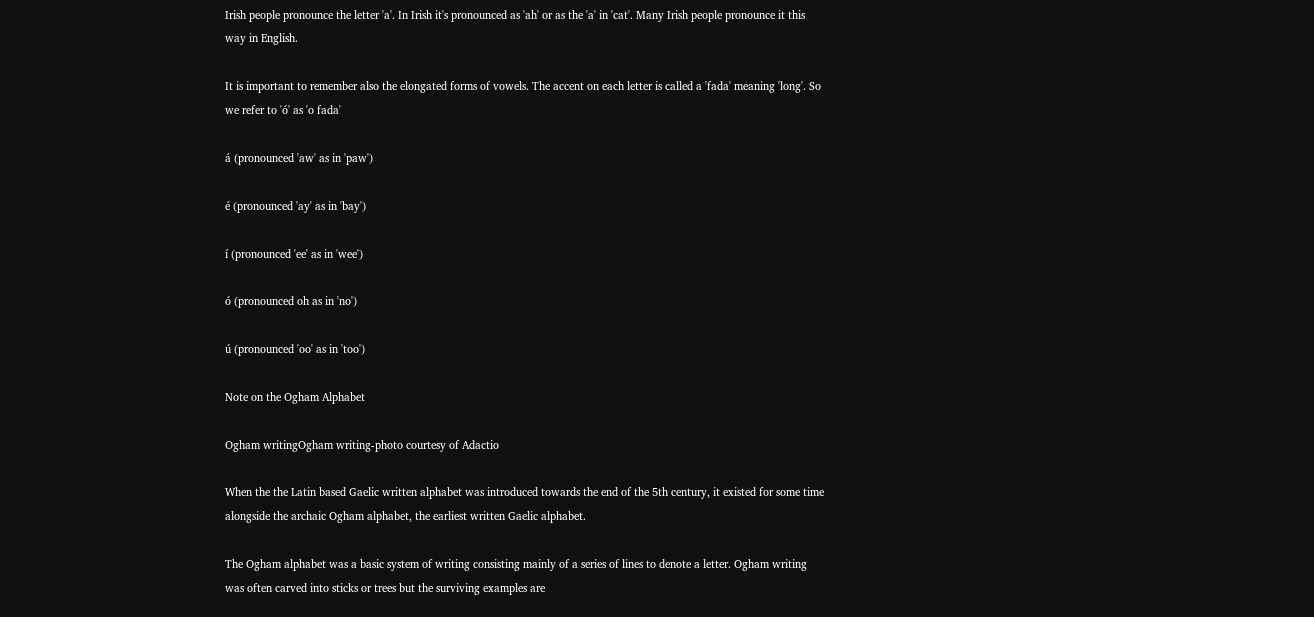Irish people pronounce the letter 'a'. In Irish it's pronounced as 'ah' or as the 'a' in 'cat'. Many Irish people pronounce it this way in English.

It is important to remember also the elongated forms of vowels. The accent on each letter is called a 'fada' meaning 'long'. So we refer to 'ó' as 'o fada'

á (pronounced 'aw' as in 'paw')

é (pronounced 'ay' as in 'bay')

í (pronounced 'ee' as in 'wee')

ó (pronounced oh as in 'no')

ú (pronounced 'oo' as in 'too')

Note on the Ogham Alphabet

Ogham writingOgham writing-photo courtesy of Adactio

When the the Latin based Gaelic written alphabet was introduced towards the end of the 5th century, it existed for some time alongside the archaic Ogham alphabet, the earliest written Gaelic alphabet.

The Ogham alphabet was a basic system of writing consisting mainly of a series of lines to denote a letter. Ogham writing was often carved into sticks or trees but the surviving examples are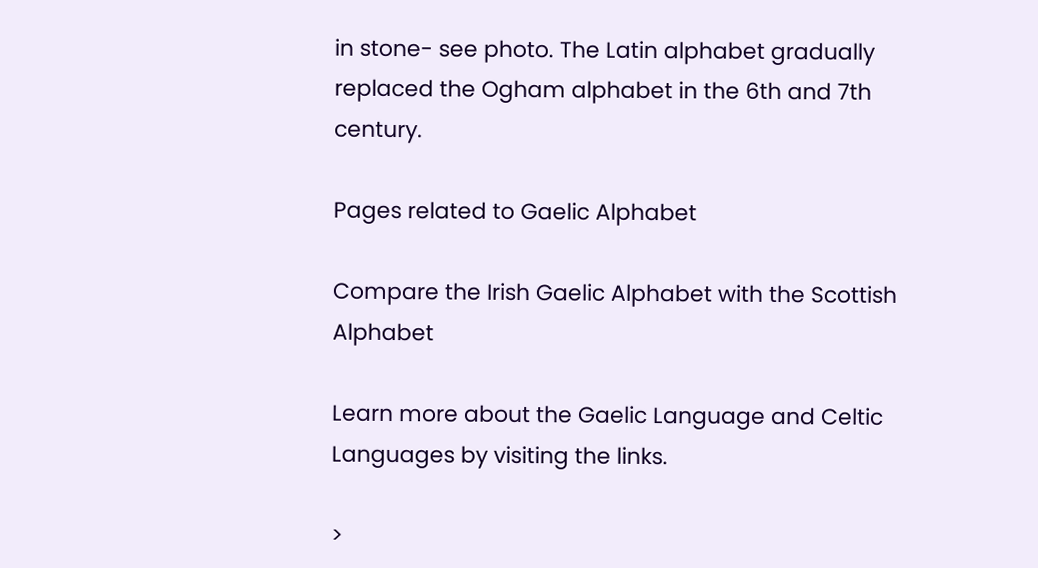in stone- see photo. The Latin alphabet gradually replaced the Ogham alphabet in the 6th and 7th century.

Pages related to Gaelic Alphabet

Compare the Irish Gaelic Alphabet with the Scottish Alphabet

Learn more about the Gaelic Language and Celtic Languages by visiting the links.

>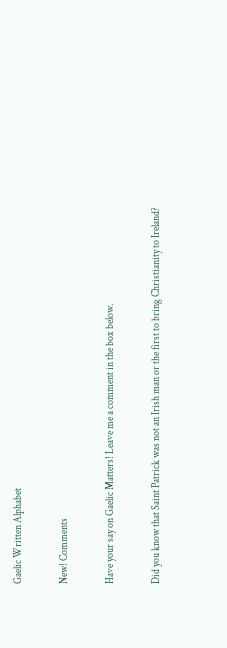Gaelic Written Alphabet

New! Comments

Have your say on Gaelic Matters! Leave me a comment in the box below.

Did you know that Saint Patrick was not an Irish man or the first to bring Christianity to Ireland?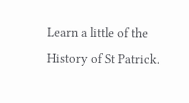Learn a little of the History of St Patrick.